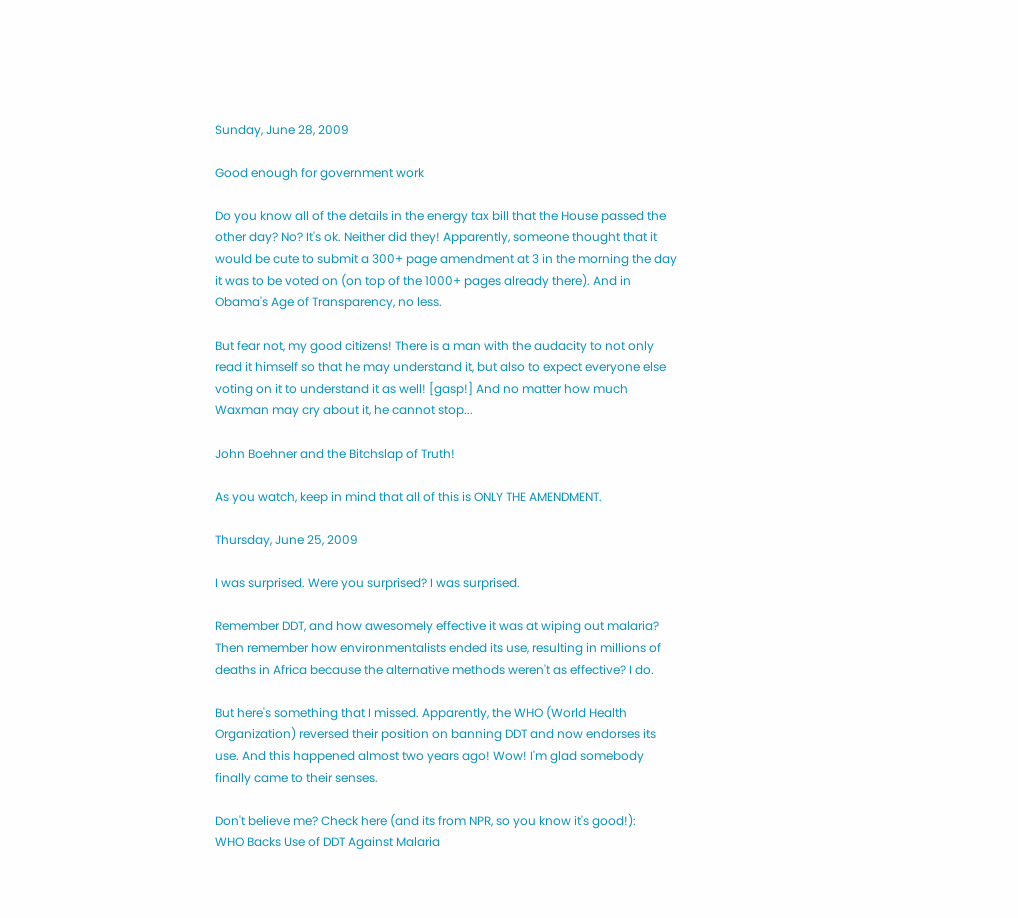Sunday, June 28, 2009

Good enough for government work

Do you know all of the details in the energy tax bill that the House passed the other day? No? It's ok. Neither did they! Apparently, someone thought that it would be cute to submit a 300+ page amendment at 3 in the morning the day it was to be voted on (on top of the 1000+ pages already there). And in Obama's Age of Transparency, no less.

But fear not, my good citizens! There is a man with the audacity to not only read it himself so that he may understand it, but also to expect everyone else voting on it to understand it as well! [gasp!] And no matter how much Waxman may cry about it, he cannot stop...

John Boehner and the Bitchslap of Truth!

As you watch, keep in mind that all of this is ONLY THE AMENDMENT.

Thursday, June 25, 2009

I was surprised. Were you surprised? I was surprised.

Remember DDT, and how awesomely effective it was at wiping out malaria? Then remember how environmentalists ended its use, resulting in millions of deaths in Africa because the alternative methods weren't as effective? I do.

But here's something that I missed. Apparently, the WHO (World Health Organization) reversed their position on banning DDT and now endorses its use. And this happened almost two years ago! Wow! I'm glad somebody finally came to their senses.

Don't believe me? Check here (and its from NPR, so you know it's good!):
WHO Backs Use of DDT Against Malaria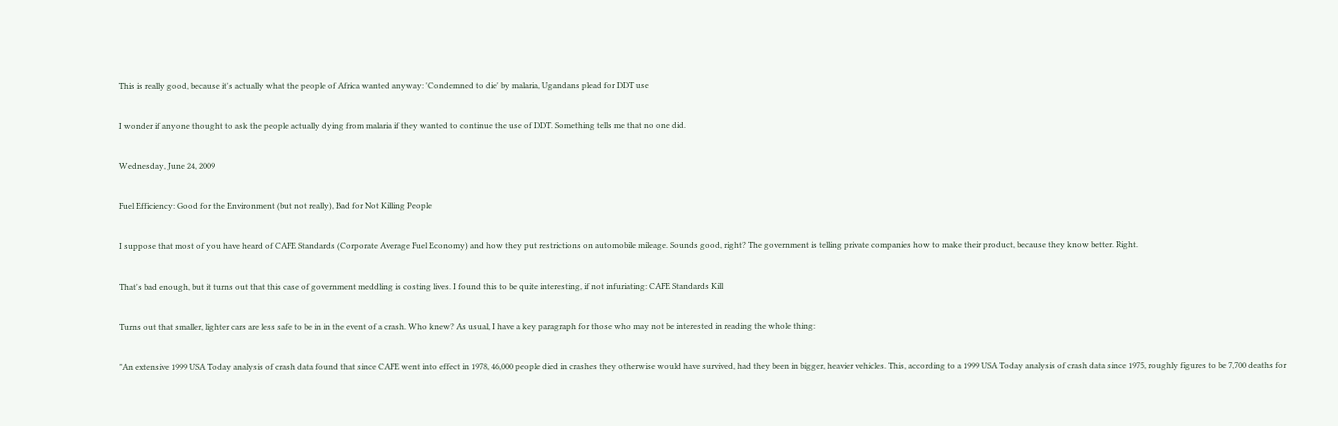This is really good, because it's actually what the people of Africa wanted anyway: 'Condemned to die' by malaria, Ugandans plead for DDT use

I wonder if anyone thought to ask the people actually dying from malaria if they wanted to continue the use of DDT. Something tells me that no one did.

Wednesday, June 24, 2009

Fuel Efficiency: Good for the Environment (but not really), Bad for Not Killing People

I suppose that most of you have heard of CAFE Standards (Corporate Average Fuel Economy) and how they put restrictions on automobile mileage. Sounds good, right? The government is telling private companies how to make their product, because they know better. Right.

That's bad enough, but it turns out that this case of government meddling is costing lives. I found this to be quite interesting, if not infuriating: CAFE Standards Kill

Turns out that smaller, lighter cars are less safe to be in in the event of a crash. Who knew? As usual, I have a key paragraph for those who may not be interested in reading the whole thing:

"An extensive 1999 USA Today analysis of crash data found that since CAFE went into effect in 1978, 46,000 people died in crashes they otherwise would have survived, had they been in bigger, heavier vehicles. This, according to a 1999 USA Today analysis of crash data since 1975, roughly figures to be 7,700 deaths for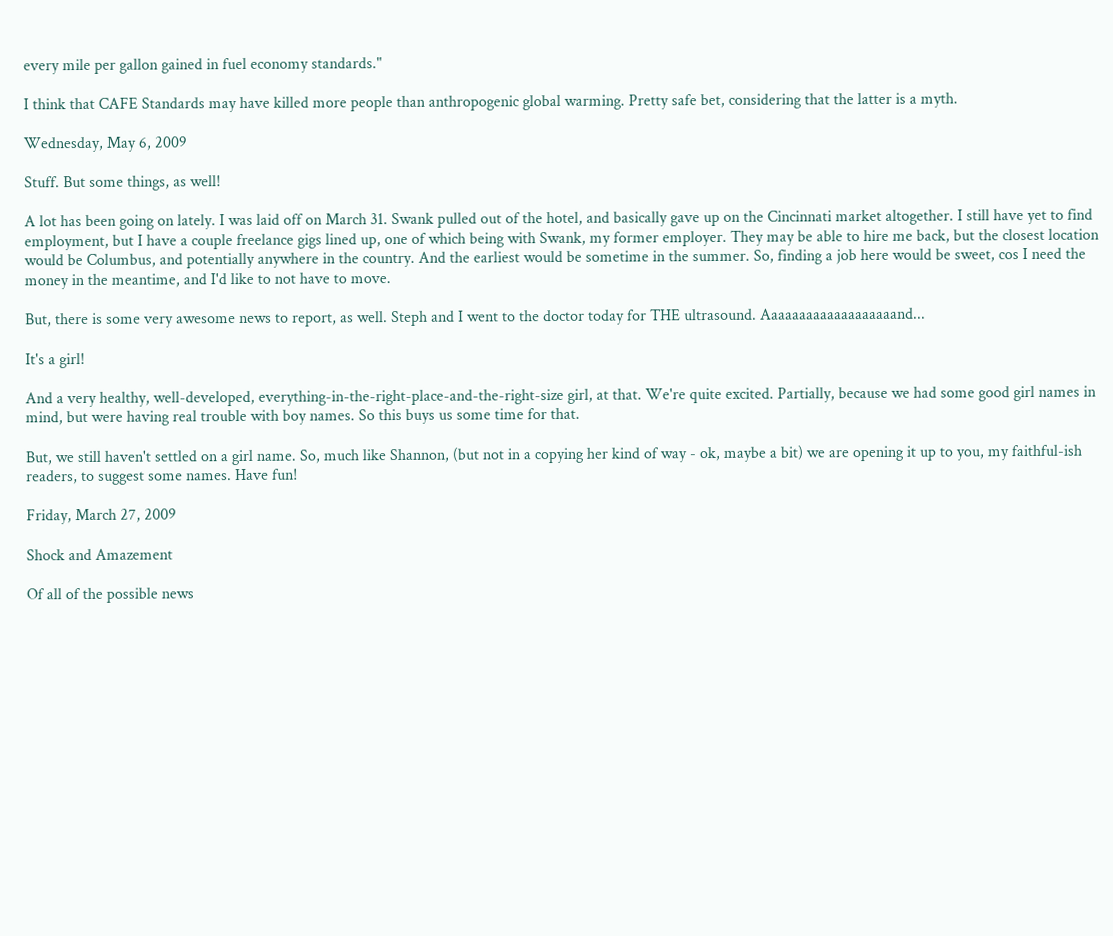every mile per gallon gained in fuel economy standards."

I think that CAFE Standards may have killed more people than anthropogenic global warming. Pretty safe bet, considering that the latter is a myth.

Wednesday, May 6, 2009

Stuff. But some things, as well!

A lot has been going on lately. I was laid off on March 31. Swank pulled out of the hotel, and basically gave up on the Cincinnati market altogether. I still have yet to find employment, but I have a couple freelance gigs lined up, one of which being with Swank, my former employer. They may be able to hire me back, but the closest location would be Columbus, and potentially anywhere in the country. And the earliest would be sometime in the summer. So, finding a job here would be sweet, cos I need the money in the meantime, and I'd like to not have to move.

But, there is some very awesome news to report, as well. Steph and I went to the doctor today for THE ultrasound. Aaaaaaaaaaaaaaaaaaand...

It's a girl!

And a very healthy, well-developed, everything-in-the-right-place-and-the-right-size girl, at that. We're quite excited. Partially, because we had some good girl names in mind, but were having real trouble with boy names. So this buys us some time for that.

But, we still haven't settled on a girl name. So, much like Shannon, (but not in a copying her kind of way - ok, maybe a bit) we are opening it up to you, my faithful-ish readers, to suggest some names. Have fun!

Friday, March 27, 2009

Shock and Amazement

Of all of the possible news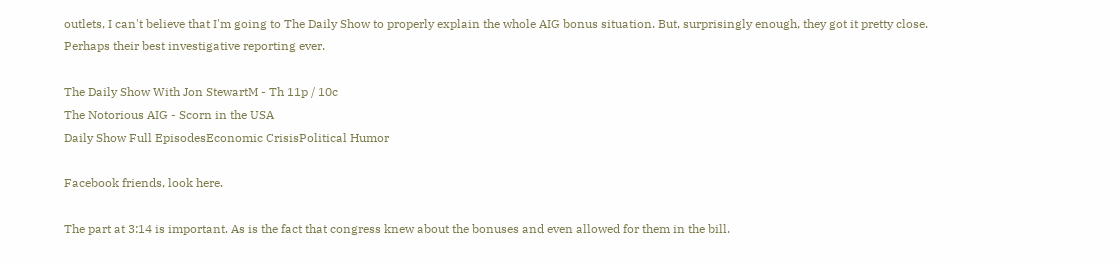outlets, I can't believe that I'm going to The Daily Show to properly explain the whole AIG bonus situation. But, surprisingly enough, they got it pretty close. Perhaps their best investigative reporting ever.

The Daily Show With Jon StewartM - Th 11p / 10c
The Notorious AIG - Scorn in the USA
Daily Show Full EpisodesEconomic CrisisPolitical Humor

Facebook friends, look here.

The part at 3:14 is important. As is the fact that congress knew about the bonuses and even allowed for them in the bill.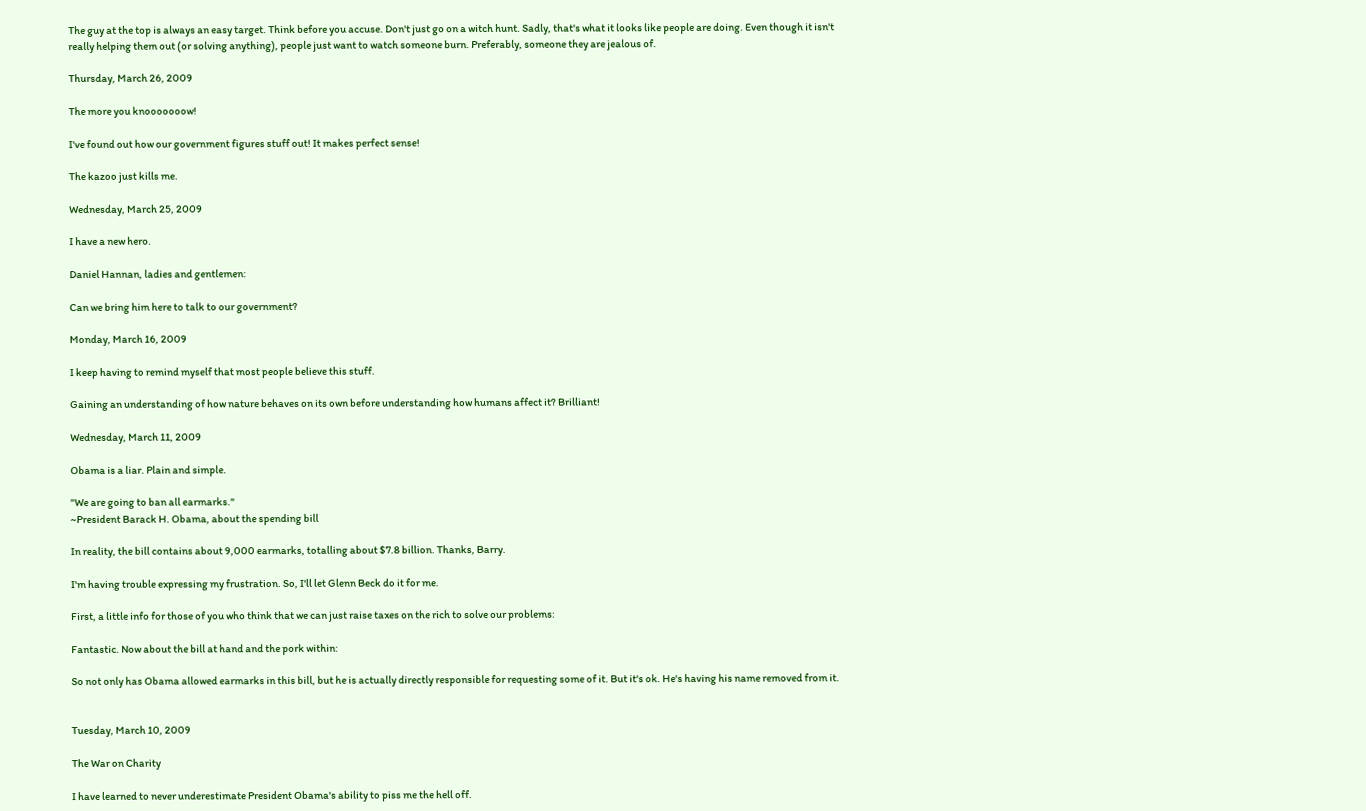The guy at the top is always an easy target. Think before you accuse. Don't just go on a witch hunt. Sadly, that's what it looks like people are doing. Even though it isn't really helping them out (or solving anything), people just want to watch someone burn. Preferably, someone they are jealous of.

Thursday, March 26, 2009

The more you knooooooow!

I've found out how our government figures stuff out! It makes perfect sense!

The kazoo just kills me.

Wednesday, March 25, 2009

I have a new hero.

Daniel Hannan, ladies and gentlemen:

Can we bring him here to talk to our government?

Monday, March 16, 2009

I keep having to remind myself that most people believe this stuff.

Gaining an understanding of how nature behaves on its own before understanding how humans affect it? Brilliant!

Wednesday, March 11, 2009

Obama is a liar. Plain and simple.

"We are going to ban all earmarks."
~President Barack H. Obama, about the spending bill

In reality, the bill contains about 9,000 earmarks, totalling about $7.8 billion. Thanks, Barry.

I'm having trouble expressing my frustration. So, I'll let Glenn Beck do it for me.

First, a little info for those of you who think that we can just raise taxes on the rich to solve our problems:

Fantastic. Now about the bill at hand and the pork within:

So not only has Obama allowed earmarks in this bill, but he is actually directly responsible for requesting some of it. But it's ok. He's having his name removed from it.


Tuesday, March 10, 2009

The War on Charity

I have learned to never underestimate President Obama's ability to piss me the hell off.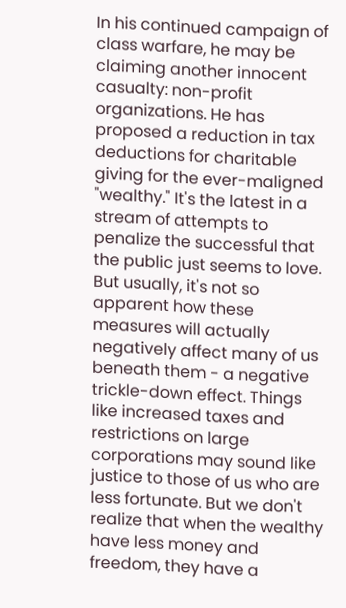In his continued campaign of class warfare, he may be claiming another innocent casualty: non-profit organizations. He has proposed a reduction in tax deductions for charitable giving for the ever-maligned "wealthy." It's the latest in a stream of attempts to penalize the successful that the public just seems to love. But usually, it's not so apparent how these measures will actually negatively affect many of us beneath them - a negative trickle-down effect. Things like increased taxes and restrictions on large corporations may sound like justice to those of us who are less fortunate. But we don't realize that when the wealthy have less money and freedom, they have a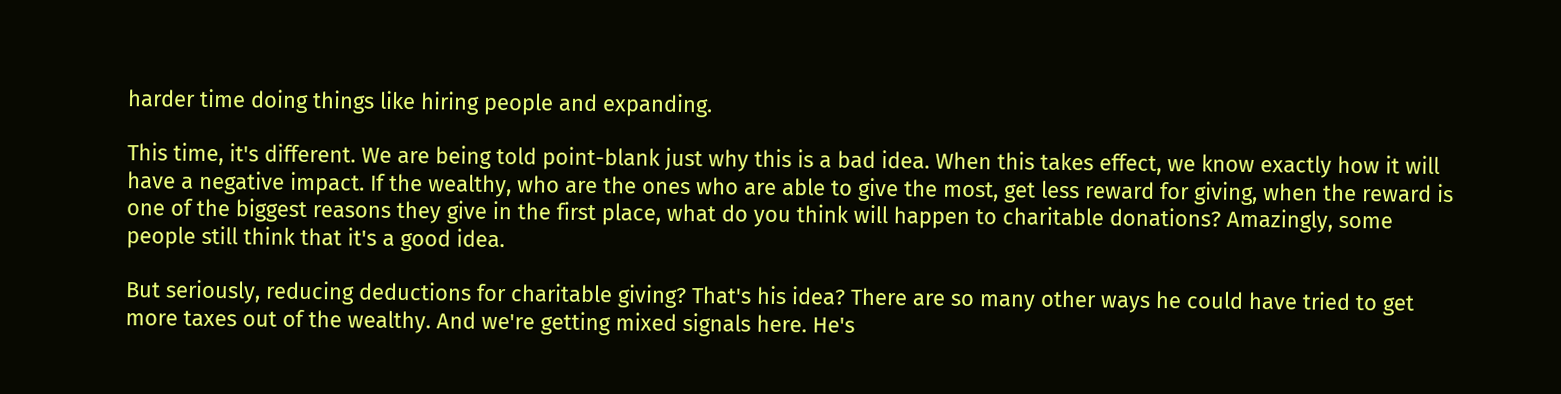harder time doing things like hiring people and expanding.

This time, it's different. We are being told point-blank just why this is a bad idea. When this takes effect, we know exactly how it will have a negative impact. If the wealthy, who are the ones who are able to give the most, get less reward for giving, when the reward is one of the biggest reasons they give in the first place, what do you think will happen to charitable donations? Amazingly, some people still think that it's a good idea.

But seriously, reducing deductions for charitable giving? That's his idea? There are so many other ways he could have tried to get more taxes out of the wealthy. And we're getting mixed signals here. He's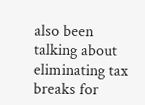also been talking about eliminating tax breaks for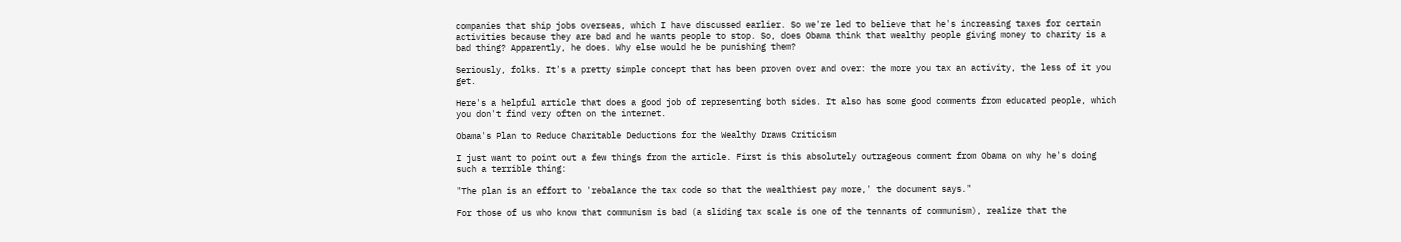companies that ship jobs overseas, which I have discussed earlier. So we're led to believe that he's increasing taxes for certain activities because they are bad and he wants people to stop. So, does Obama think that wealthy people giving money to charity is a bad thing? Apparently, he does. Why else would he be punishing them?

Seriously, folks. It's a pretty simple concept that has been proven over and over: the more you tax an activity, the less of it you get.

Here's a helpful article that does a good job of representing both sides. It also has some good comments from educated people, which you don't find very often on the internet.

Obama's Plan to Reduce Charitable Deductions for the Wealthy Draws Criticism

I just want to point out a few things from the article. First is this absolutely outrageous comment from Obama on why he's doing such a terrible thing:

"The plan is an effort to 'rebalance the tax code so that the wealthiest pay more,' the document says."

For those of us who know that communism is bad (a sliding tax scale is one of the tennants of communism), realize that the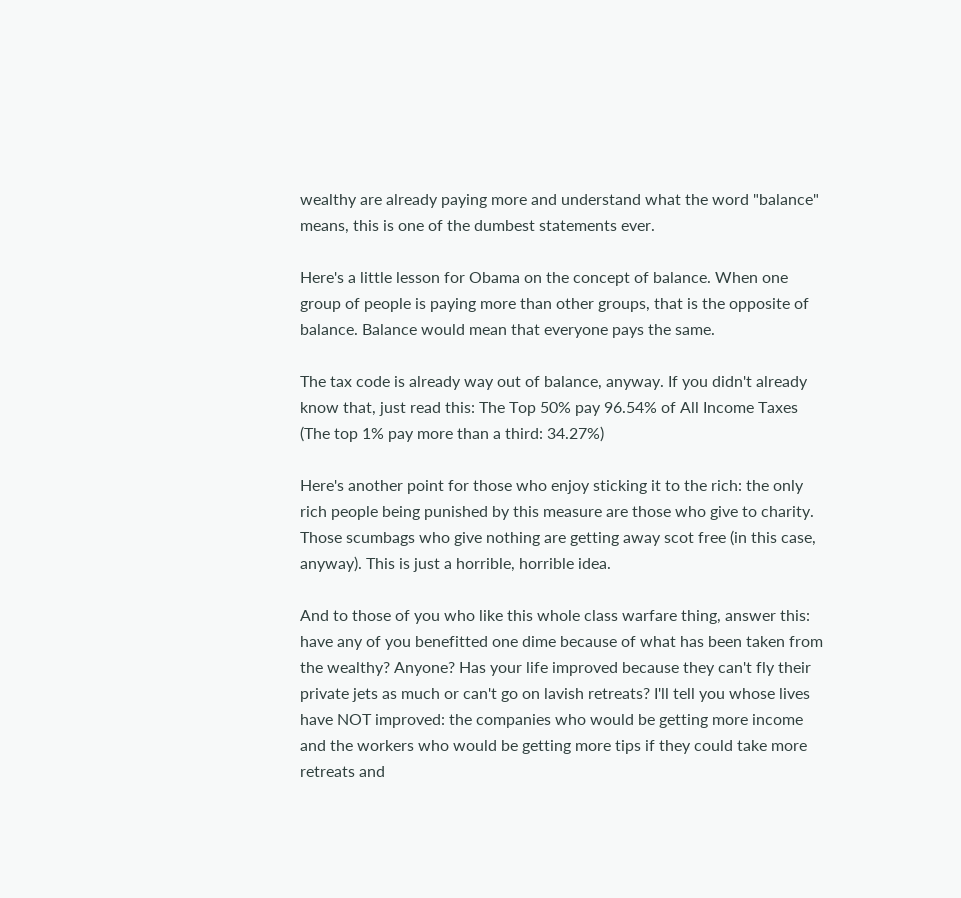wealthy are already paying more and understand what the word "balance" means, this is one of the dumbest statements ever.

Here's a little lesson for Obama on the concept of balance. When one group of people is paying more than other groups, that is the opposite of balance. Balance would mean that everyone pays the same.

The tax code is already way out of balance, anyway. If you didn't already know that, just read this: The Top 50% pay 96.54% of All Income Taxes (The top 1% pay more than a third: 34.27%)

Here's another point for those who enjoy sticking it to the rich: the only rich people being punished by this measure are those who give to charity. Those scumbags who give nothing are getting away scot free (in this case, anyway). This is just a horrible, horrible idea.

And to those of you who like this whole class warfare thing, answer this: have any of you benefitted one dime because of what has been taken from the wealthy? Anyone? Has your life improved because they can't fly their private jets as much or can't go on lavish retreats? I'll tell you whose lives have NOT improved: the companies who would be getting more income and the workers who would be getting more tips if they could take more retreats and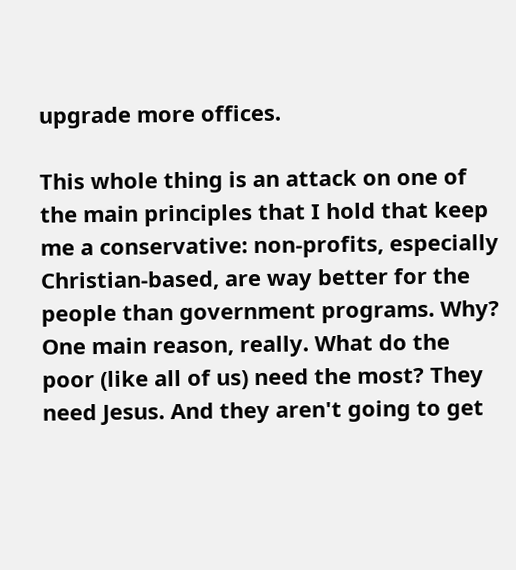upgrade more offices.

This whole thing is an attack on one of the main principles that I hold that keep me a conservative: non-profits, especially Christian-based, are way better for the people than government programs. Why? One main reason, really. What do the poor (like all of us) need the most? They need Jesus. And they aren't going to get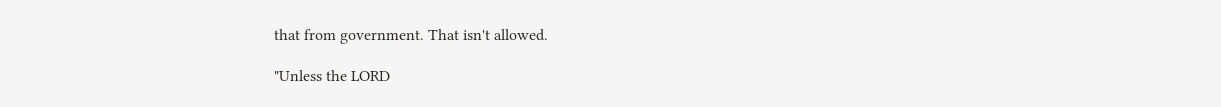that from government. That isn't allowed.

"Unless the LORD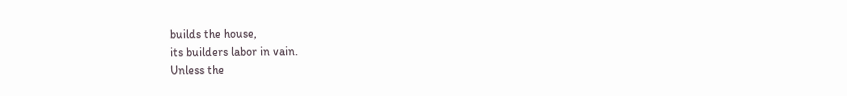builds the house,
its builders labor in vain.
Unless the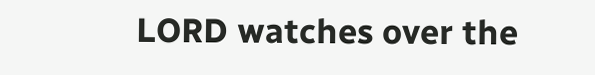LORD watches over the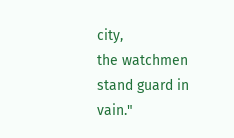city,
the watchmen stand guard in vain."